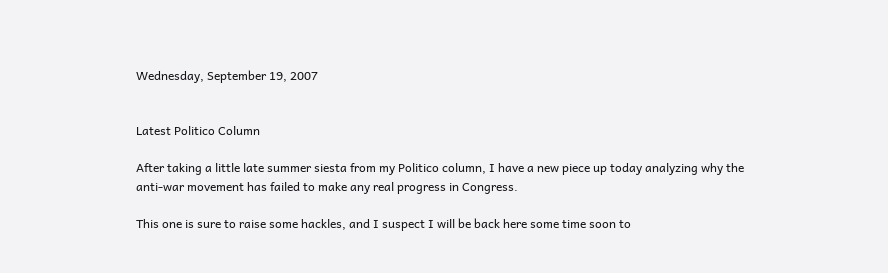Wednesday, September 19, 2007


Latest Politico Column

After taking a little late summer siesta from my Politico column, I have a new piece up today analyzing why the anti-war movement has failed to make any real progress in Congress.

This one is sure to raise some hackles, and I suspect I will be back here some time soon to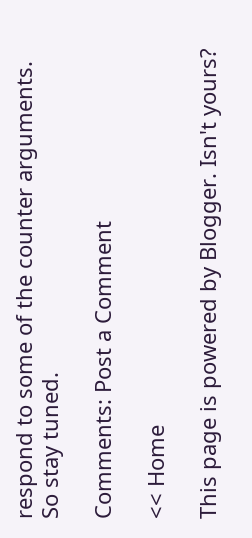respond to some of the counter arguments. So stay tuned.

Comments: Post a Comment

<< Home

This page is powered by Blogger. Isn't yours?